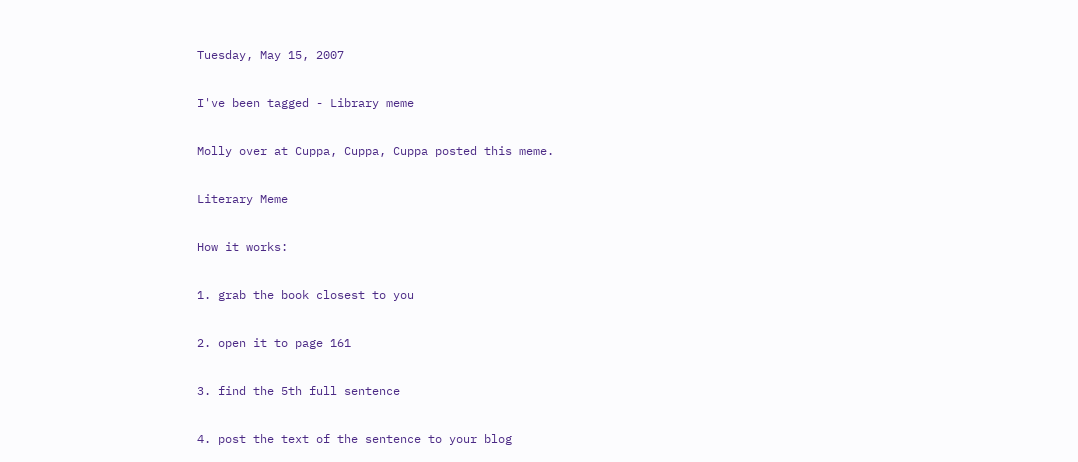Tuesday, May 15, 2007

I've been tagged - Library meme

Molly over at Cuppa, Cuppa, Cuppa posted this meme.

Literary Meme

How it works:

1. grab the book closest to you

2. open it to page 161

3. find the 5th full sentence

4. post the text of the sentence to your blog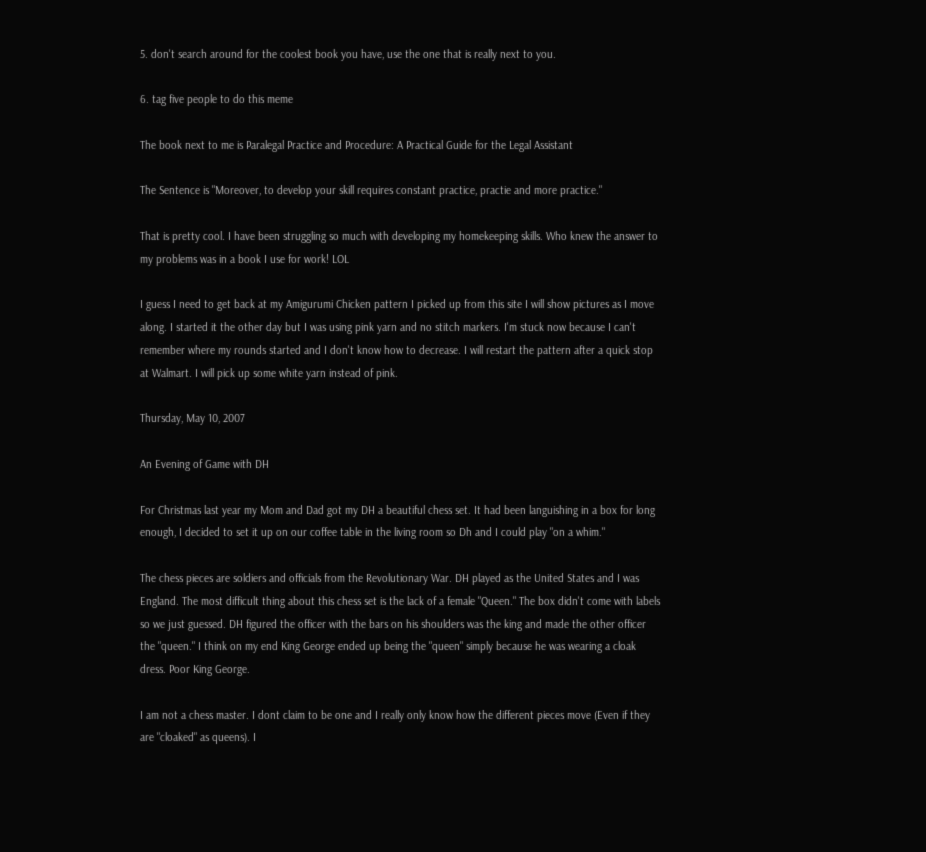5. don't search around for the coolest book you have, use the one that is really next to you.

6. tag five people to do this meme

The book next to me is Paralegal Practice and Procedure: A Practical Guide for the Legal Assistant

The Sentence is "Moreover, to develop your skill requires constant practice, practie and more practice."

That is pretty cool. I have been struggling so much with developing my homekeeping skills. Who knew the answer to my problems was in a book I use for work! LOL

I guess I need to get back at my Amigurumi Chicken pattern I picked up from this site I will show pictures as I move along. I started it the other day but I was using pink yarn and no stitch markers. I'm stuck now because I can't remember where my rounds started and I don't know how to decrease. I will restart the pattern after a quick stop at Walmart. I will pick up some white yarn instead of pink.

Thursday, May 10, 2007

An Evening of Game with DH

For Christmas last year my Mom and Dad got my DH a beautiful chess set. It had been languishing in a box for long enough, I decided to set it up on our coffee table in the living room so Dh and I could play "on a whim."

The chess pieces are soldiers and officials from the Revolutionary War. DH played as the United States and I was England. The most difficult thing about this chess set is the lack of a female "Queen." The box didn't come with labels so we just guessed. DH figured the officer with the bars on his shoulders was the king and made the other officer the "queen." I think on my end King George ended up being the "queen" simply because he was wearing a cloak dress. Poor King George.

I am not a chess master. I dont claim to be one and I really only know how the different pieces move (Even if they are "cloaked" as queens). I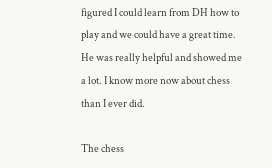figured I could learn from DH how to play and we could have a great time. He was really helpful and showed me a lot. I know more now about chess than I ever did.

The chess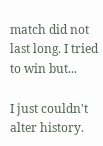match did not last long. I tried to win but...

I just couldn't alter history.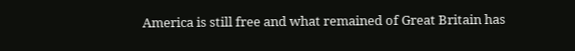America is still free and what remained of Great Britain has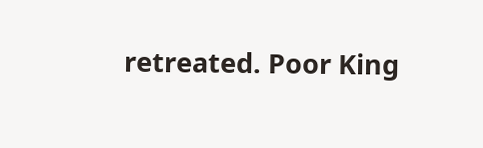retreated. Poor King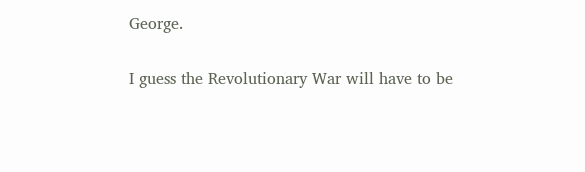George.

I guess the Revolutionary War will have to be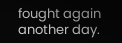fought again another day.